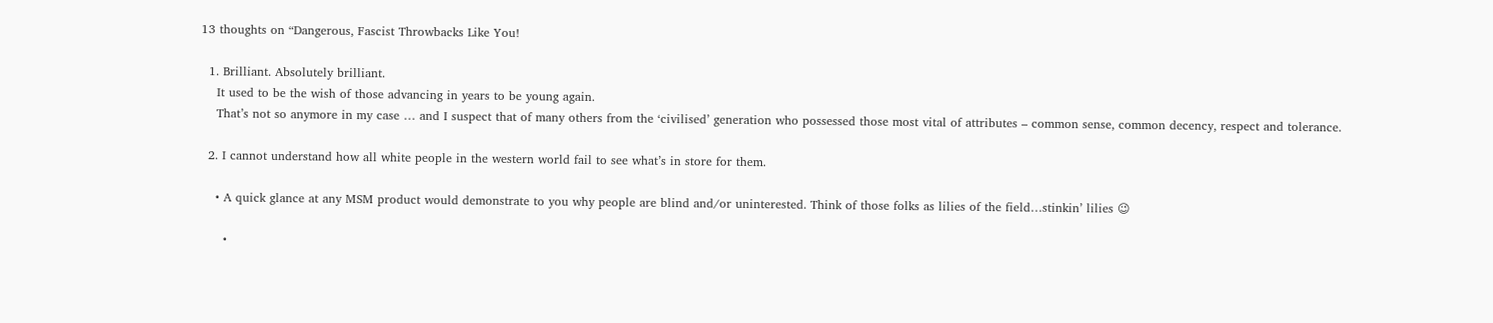13 thoughts on “Dangerous, Fascist Throwbacks Like You!

  1. Brilliant. Absolutely brilliant.
    It used to be the wish of those advancing in years to be young again.
    That’s not so anymore in my case … and I suspect that of many others from the ‘civilised’ generation who possessed those most vital of attributes – common sense, common decency, respect and tolerance.

  2. I cannot understand how all white people in the western world fail to see what’s in store for them.

    • A quick glance at any MSM product would demonstrate to you why people are blind and/or uninterested. Think of those folks as lilies of the field…stinkin’ lilies 😉

      •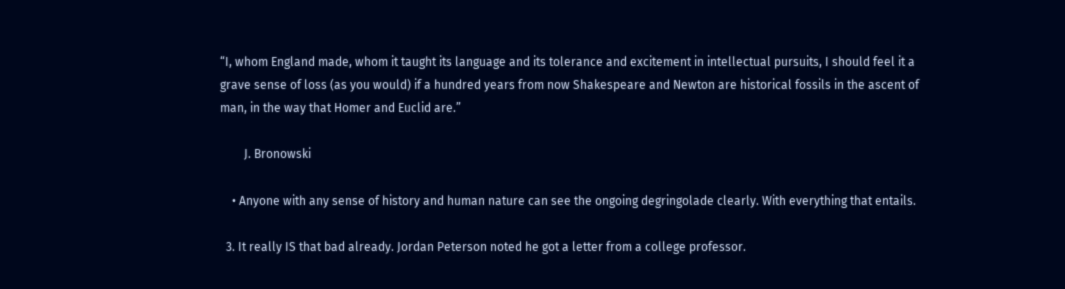“I, whom England made, whom it taught its language and its tolerance and excitement in intellectual pursuits, I should feel it a grave sense of loss (as you would) if a hundred years from now Shakespeare and Newton are historical fossils in the ascent of man, in the way that Homer and Euclid are.”

        J. Bronowski

    • Anyone with any sense of history and human nature can see the ongoing degringolade clearly. With everything that entails.

  3. It really IS that bad already. Jordan Peterson noted he got a letter from a college professor.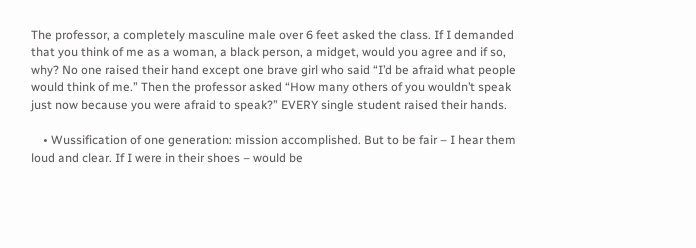The professor, a completely masculine male over 6 feet asked the class. If I demanded that you think of me as a woman, a black person, a midget, would you agree and if so, why? No one raised their hand except one brave girl who said “I’d be afraid what people would think of me.” Then the professor asked “How many others of you wouldn’t speak just now because you were afraid to speak?” EVERY single student raised their hands.

    • Wussification of one generation: mission accomplished. But to be fair – I hear them loud and clear. If I were in their shoes – would be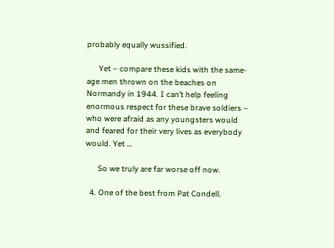probably equally wussified.

      Yet – compare these kids with the same-age men thrown on the beaches on Normandy in 1944. I can’t help feeling enormous respect for these brave soldiers – who were afraid as any youngsters would and feared for their very lives as everybody would. Yet …

      So we truly are far worse off now.

  4. One of the best from Pat Condell.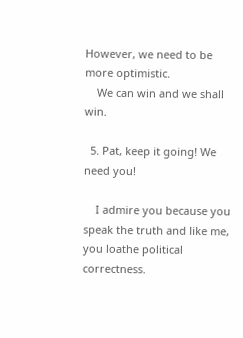However, we need to be more optimistic.
    We can win and we shall win.

  5. Pat, keep it going! We need you!

    I admire you because you speak the truth and like me, you loathe political correctness.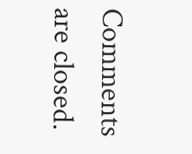Comments are closed.